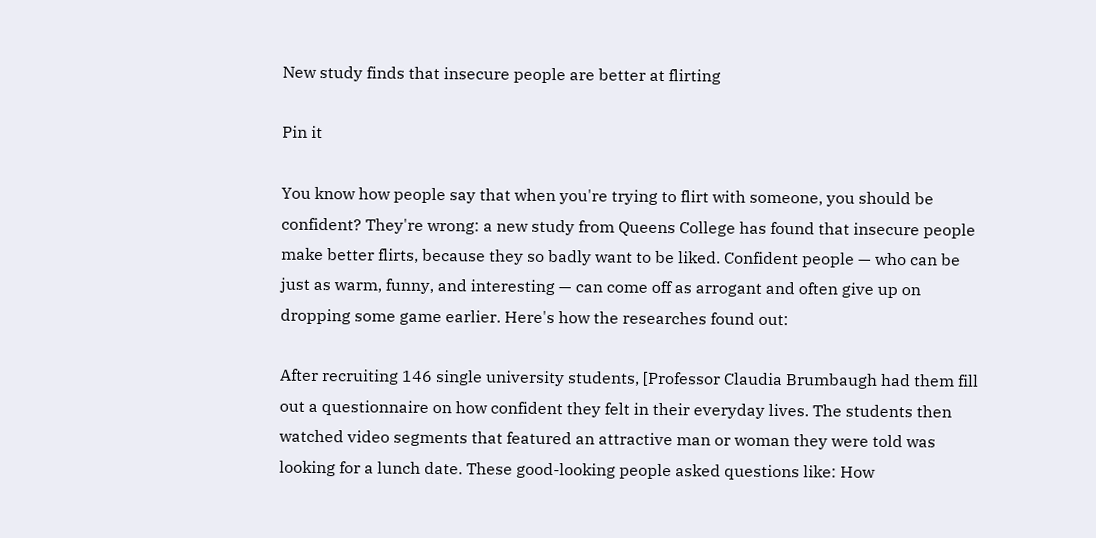New study finds that insecure people are better at flirting

Pin it

You know how people say that when you're trying to flirt with someone, you should be confident? They're wrong: a new study from Queens College has found that insecure people make better flirts, because they so badly want to be liked. Confident people — who can be just as warm, funny, and interesting — can come off as arrogant and often give up on dropping some game earlier. Here's how the researches found out:

After recruiting 146 single university students, [Professor Claudia Brumbaugh had them fill out a questionnaire on how confident they felt in their everyday lives. The students then watched video segments that featured an attractive man or woman they were told was looking for a lunch date. These good-looking people asked questions like: How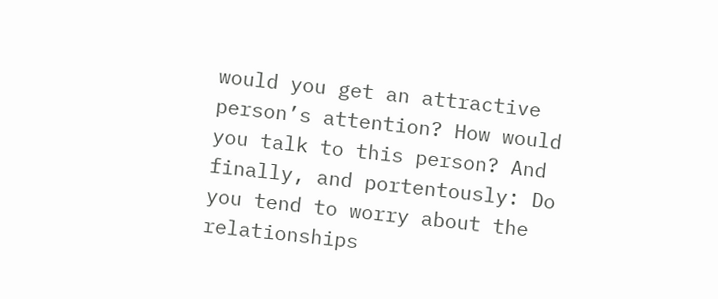would you get an attractive person’s attention? How would you talk to this person? And finally, and portentously: Do you tend to worry about the relationships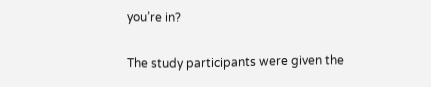you’re in?

The study participants were given the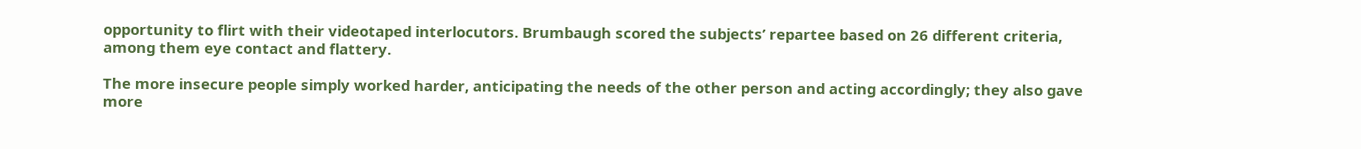opportunity to flirt with their videotaped interlocutors. Brumbaugh scored the subjects’ repartee based on 26 different criteria, among them eye contact and flattery.

The more insecure people simply worked harder, anticipating the needs of the other person and acting accordingly; they also gave more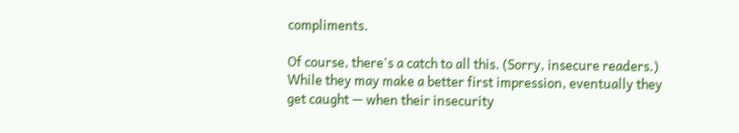compliments.

Of course, there's a catch to all this. (Sorry, insecure readers.) While they may make a better first impression, eventually they get caught — when their insecurity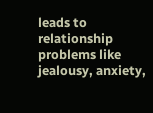leads to relationship problems like jealousy, anxiety,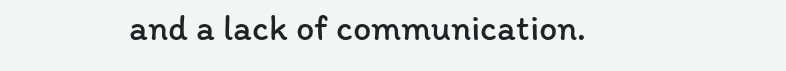and a lack of communication.